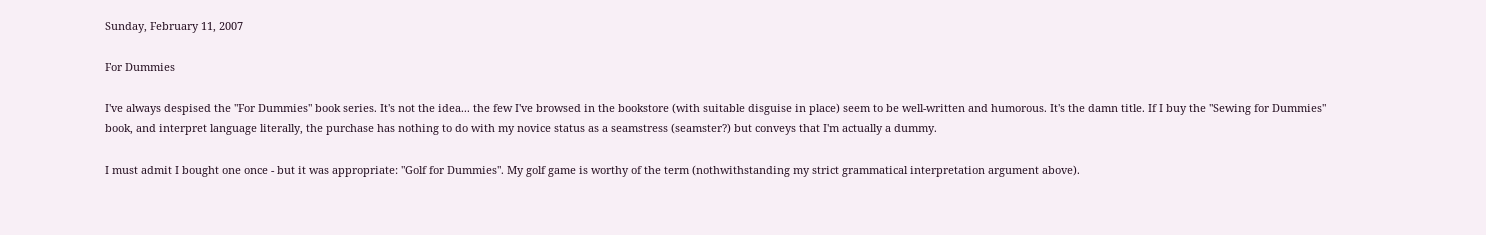Sunday, February 11, 2007

For Dummies

I've always despised the "For Dummies" book series. It's not the idea... the few I've browsed in the bookstore (with suitable disguise in place) seem to be well-written and humorous. It's the damn title. If I buy the "Sewing for Dummies" book, and interpret language literally, the purchase has nothing to do with my novice status as a seamstress (seamster?) but conveys that I'm actually a dummy.

I must admit I bought one once - but it was appropriate: "Golf for Dummies". My golf game is worthy of the term (nothwithstanding my strict grammatical interpretation argument above).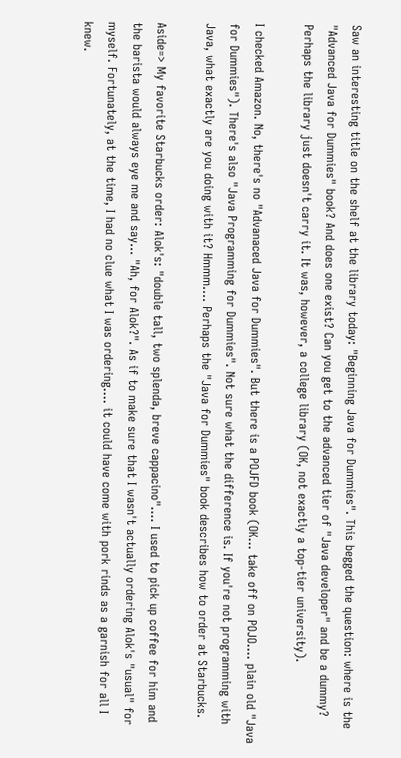Saw an interesting title on the shelf at the library today: "Beginning Java for Dummies". This begged the question: where is the "Advanced Java for Dummies" book? And does one exist? Can you get to the advanced tier of "Java developer" and be a dummy? Perhaps the library just doesn't carry it. It was, however, a college library (OK, not exactly a top-tier university).

I checked Amazon. No, there's no "Advanaced Java for Dummies". But there is a POJFD book (OK... take off on POJO.... plain old "Java for Dummies"). There's also "Java Programming for Dummies". Not sure what the difference is. If you're not programming with Java, what exactly are you doing with it? Hmmm.... Perhaps the "Java for Dummies" book describes how to order at Starbucks.

Aside=> My favorite Starbucks order: Alok's: "double tall, two splenda, breve cappacino".... I used to pick up coffee for him and the barista would always eye me and say... "Ah, for Alok?". As if to make sure that I wasn't actually ordering Alok's "usual" for myself. Fortunately, at the time, I had no clue what I was ordering.... it could have come with pork rinds as a garnish for all I knew.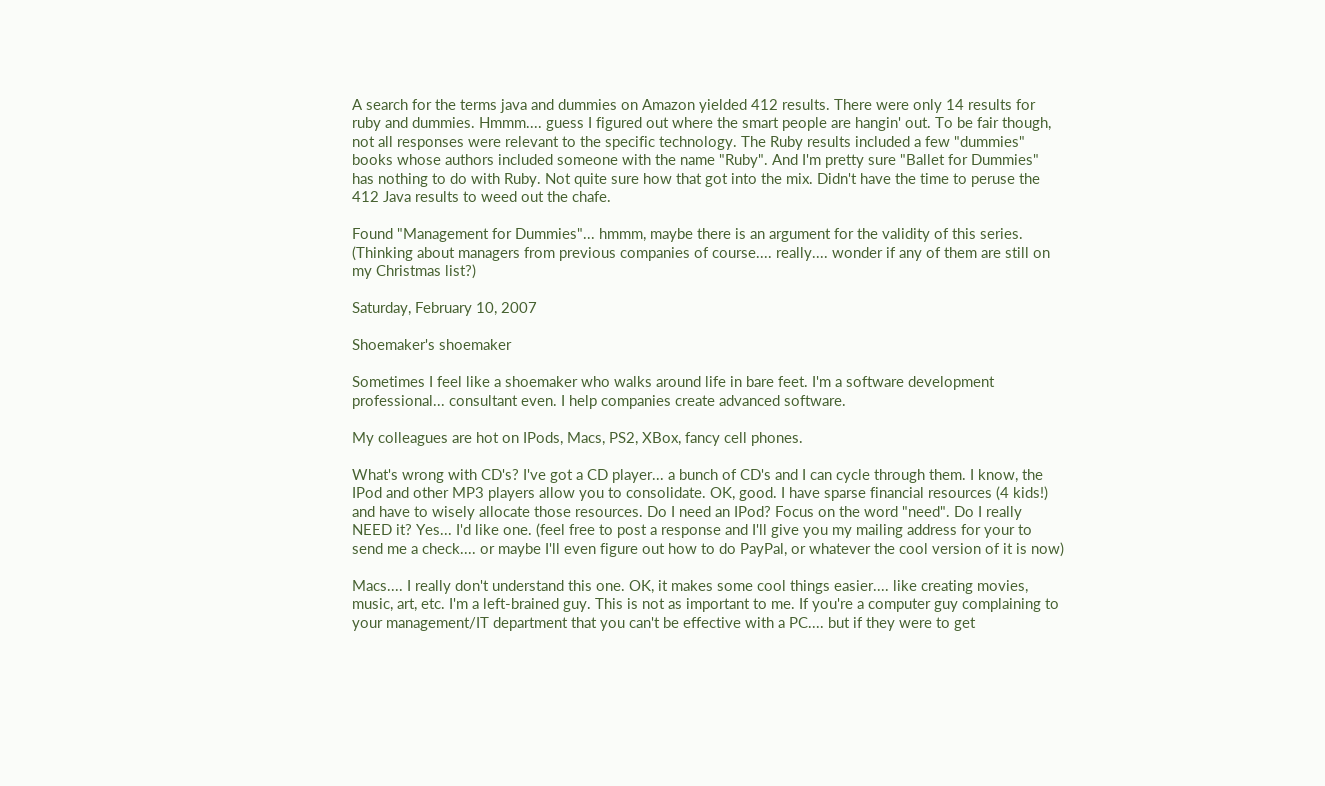A search for the terms java and dummies on Amazon yielded 412 results. There were only 14 results for ruby and dummies. Hmmm.... guess I figured out where the smart people are hangin' out. To be fair though, not all responses were relevant to the specific technology. The Ruby results included a few "dummies" books whose authors included someone with the name "Ruby". And I'm pretty sure "Ballet for Dummies" has nothing to do with Ruby. Not quite sure how that got into the mix. Didn't have the time to peruse the 412 Java results to weed out the chafe.

Found "Management for Dummies"... hmmm, maybe there is an argument for the validity of this series. (Thinking about managers from previous companies of course.... really.... wonder if any of them are still on my Christmas list?)

Saturday, February 10, 2007

Shoemaker's shoemaker

Sometimes I feel like a shoemaker who walks around life in bare feet. I'm a software development professional... consultant even. I help companies create advanced software.

My colleagues are hot on IPods, Macs, PS2, XBox, fancy cell phones.

What's wrong with CD's? I've got a CD player... a bunch of CD's and I can cycle through them. I know, the IPod and other MP3 players allow you to consolidate. OK, good. I have sparse financial resources (4 kids!) and have to wisely allocate those resources. Do I need an IPod? Focus on the word "need". Do I really NEED it? Yes... I'd like one. (feel free to post a response and I'll give you my mailing address for your to send me a check.... or maybe I'll even figure out how to do PayPal, or whatever the cool version of it is now)

Macs.... I really don't understand this one. OK, it makes some cool things easier.... like creating movies, music, art, etc. I'm a left-brained guy. This is not as important to me. If you're a computer guy complaining to your management/IT department that you can't be effective with a PC.... but if they were to get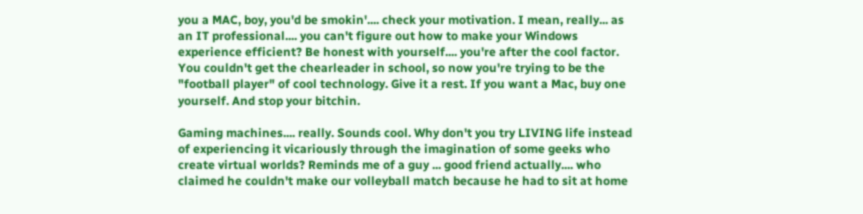you a MAC, boy, you'd be smokin'.... check your motivation. I mean, really... as an IT professional.... you can't figure out how to make your Windows experience efficient? Be honest with yourself.... you're after the cool factor. You couldn't get the chearleader in school, so now you're trying to be the "football player" of cool technology. Give it a rest. If you want a Mac, buy one yourself. And stop your bitchin.

Gaming machines.... really. Sounds cool. Why don't you try LIVING life instead of experiencing it vicariously through the imagination of some geeks who create virtual worlds? Reminds me of a guy ... good friend actually.... who claimed he couldn't make our volleyball match because he had to sit at home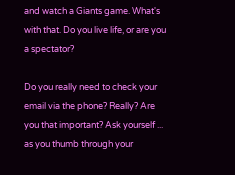and watch a Giants game. What's with that. Do you live life, or are you a spectator?

Do you really need to check your email via the phone? Really? Are you that important? Ask yourself ... as you thumb through your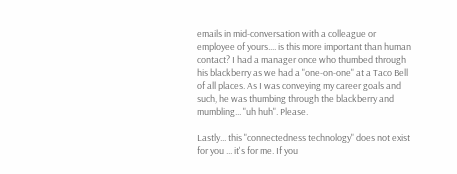emails in mid-conversation with a colleague or employee of yours.... is this more important than human contact? I had a manager once who thumbed through his blackberry as we had a "one-on-one" at a Taco Bell of all places. As I was conveying my career goals and such, he was thumbing through the blackberry and mumbling... "uh huh". Please.

Lastly... this "connectedness technology" does not exist for you ... it's for me. If you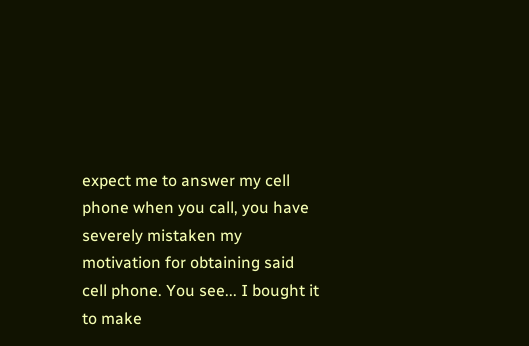expect me to answer my cell phone when you call, you have severely mistaken my motivation for obtaining said cell phone. You see... I bought it to make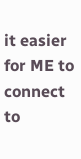it easier for ME to connect to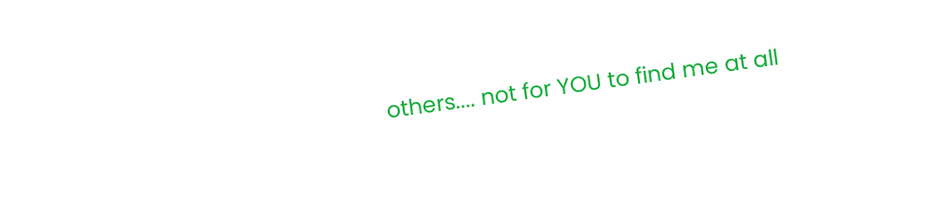others.... not for YOU to find me at all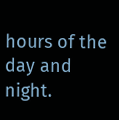hours of the day and night.